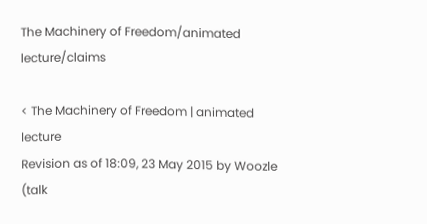The Machinery of Freedom/animated lecture/claims

< The Machinery of Freedom | animated lecture
Revision as of 18:09, 23 May 2015 by Woozle (talk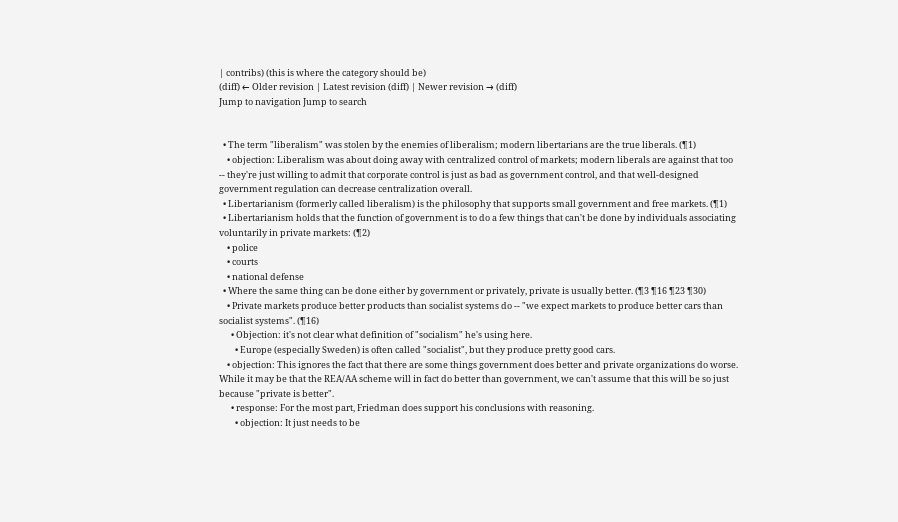| contribs) (this is where the category should be)
(diff) ← Older revision | Latest revision (diff) | Newer revision → (diff)
Jump to navigation Jump to search


  • The term "liberalism" was stolen by the enemies of liberalism; modern libertarians are the true liberals. (¶1)
    • objection: Liberalism was about doing away with centralized control of markets; modern liberals are against that too -- they're just willing to admit that corporate control is just as bad as government control, and that well-designed government regulation can decrease centralization overall.
  • Libertarianism (formerly called liberalism) is the philosophy that supports small government and free markets. (¶1)
  • Libertarianism holds that the function of government is to do a few things that can't be done by individuals associating voluntarily in private markets: (¶2)
    • police
    • courts
    • national defense
  • Where the same thing can be done either by government or privately, private is usually better. (¶3 ¶16 ¶23 ¶30)
    • Private markets produce better products than socialist systems do -- "we expect markets to produce better cars than socialist systems". (¶16)
      • Objection: it's not clear what definition of "socialism" he's using here.
        • Europe (especially Sweden) is often called "socialist", but they produce pretty good cars.
    • objection: This ignores the fact that there are some things government does better and private organizations do worse. While it may be that the REA/AA scheme will in fact do better than government, we can't assume that this will be so just because "private is better".
      • response: For the most part, Friedman does support his conclusions with reasoning.
        • objection: It just needs to be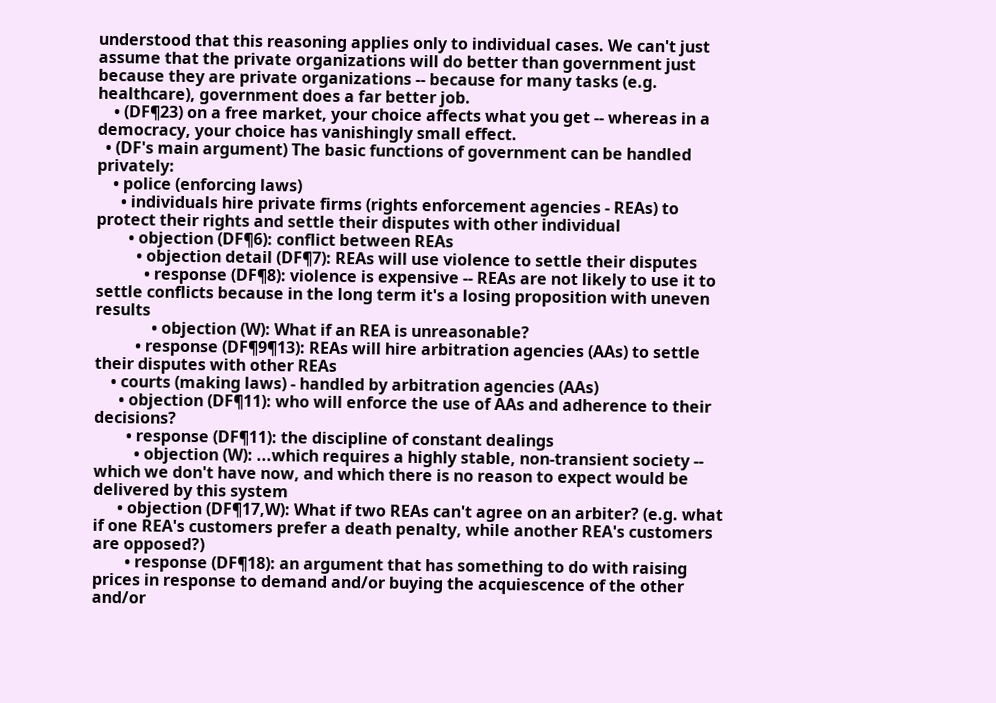understood that this reasoning applies only to individual cases. We can't just assume that the private organizations will do better than government just because they are private organizations -- because for many tasks (e.g. healthcare), government does a far better job.
    • (DF¶23) on a free market, your choice affects what you get -- whereas in a democracy, your choice has vanishingly small effect.
  • (DF's main argument) The basic functions of government can be handled privately:
    • police (enforcing laws)
      • individuals hire private firms (rights enforcement agencies - REAs) to protect their rights and settle their disputes with other individual
        • objection (DF¶6): conflict between REAs
          • objection detail (DF¶7): REAs will use violence to settle their disputes
            • response (DF¶8): violence is expensive -- REAs are not likely to use it to settle conflicts because in the long term it's a losing proposition with uneven results
              • objection (W): What if an REA is unreasonable?
          • response (DF¶9¶13): REAs will hire arbitration agencies (AAs) to settle their disputes with other REAs
    • courts (making laws) - handled by arbitration agencies (AAs)
      • objection (DF¶11): who will enforce the use of AAs and adherence to their decisions?
        • response (DF¶11): the discipline of constant dealings
          • objection (W): ...which requires a highly stable, non-transient society -- which we don't have now, and which there is no reason to expect would be delivered by this system
      • objection (DF¶17,W): What if two REAs can't agree on an arbiter? (e.g. what if one REA's customers prefer a death penalty, while another REA's customers are opposed?)
        • response (DF¶18): an argument that has something to do with raising prices in response to demand and/or buying the acquiescence of the other and/or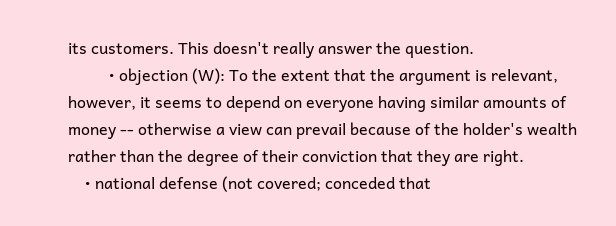its customers. This doesn't really answer the question.
          • objection (W): To the extent that the argument is relevant, however, it seems to depend on everyone having similar amounts of money -- otherwise a view can prevail because of the holder's wealth rather than the degree of their conviction that they are right.
    • national defense (not covered; conceded that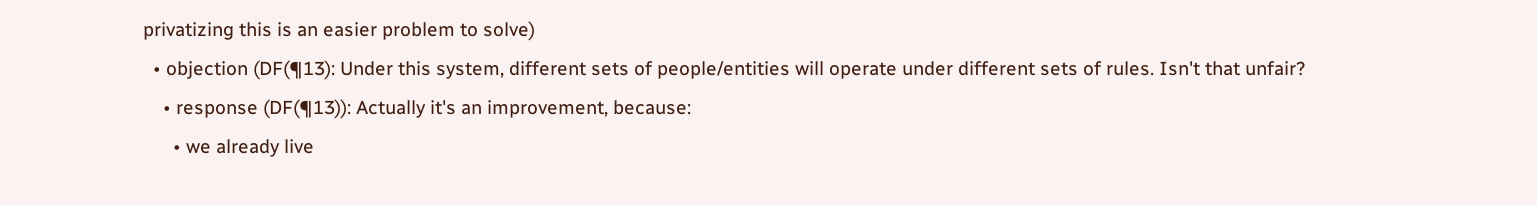privatizing this is an easier problem to solve)
  • objection (DF(¶13): Under this system, different sets of people/entities will operate under different sets of rules. Isn't that unfair?
    • response (DF(¶13)): Actually it's an improvement, because:
      • we already live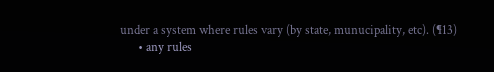under a system where rules vary (by state, munucipality, etc). (¶13)
      • any rules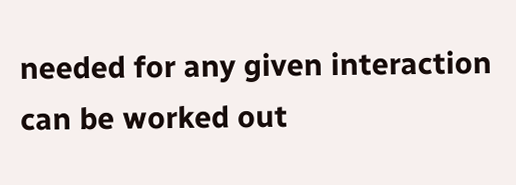needed for any given interaction can be worked out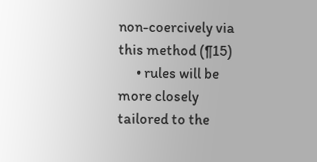non-coercively via this method (¶15)
      • rules will be more closely tailored to the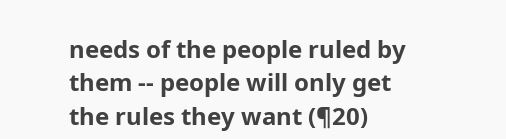needs of the people ruled by them -- people will only get the rules they want (¶20)